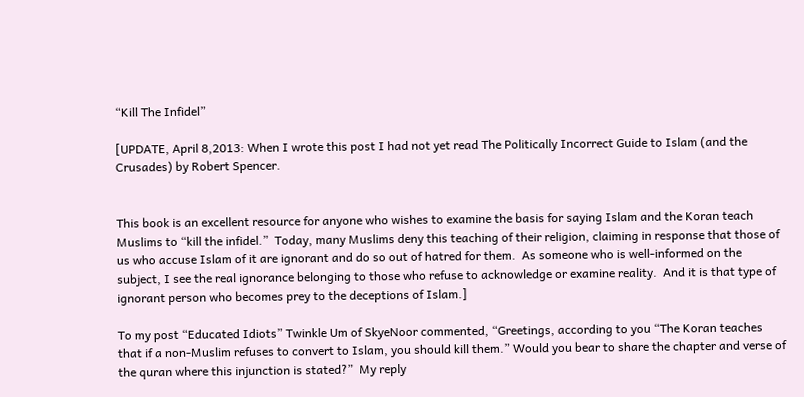“Kill The Infidel”

[UPDATE, April 8,2013: When I wrote this post I had not yet read The Politically Incorrect Guide to Islam (and the Crusades) by Robert Spencer.


This book is an excellent resource for anyone who wishes to examine the basis for saying Islam and the Koran teach Muslims to “kill the infidel.”  Today, many Muslims deny this teaching of their religion, claiming in response that those of us who accuse Islam of it are ignorant and do so out of hatred for them.  As someone who is well-informed on the subject, I see the real ignorance belonging to those who refuse to acknowledge or examine reality.  And it is that type of ignorant person who becomes prey to the deceptions of Islam.]

To my post “Educated Idiots” Twinkle Um of SkyeNoor commented, “Greetings, according to you “The Koran teaches that if a non-Muslim refuses to convert to Islam, you should kill them.” Would you bear to share the chapter and verse of the quran where this injunction is stated?”  My reply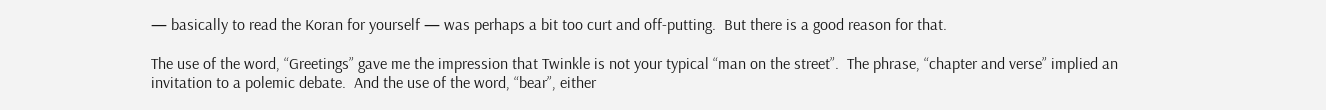— basically to read the Koran for yourself — was perhaps a bit too curt and off-putting.  But there is a good reason for that.

The use of the word, “Greetings” gave me the impression that Twinkle is not your typical “man on the street”.  The phrase, “chapter and verse” implied an invitation to a polemic debate.  And the use of the word, “bear”, either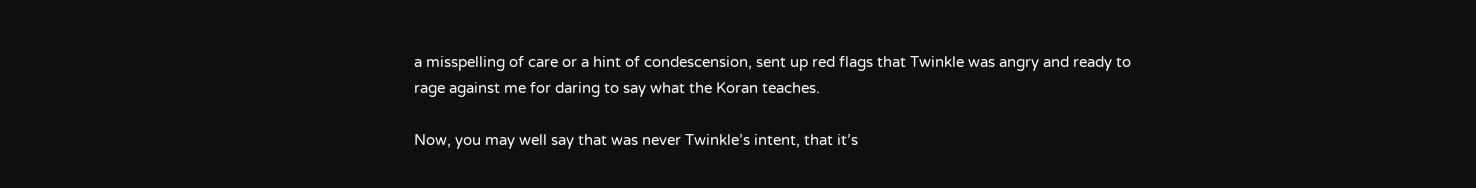a misspelling of care or a hint of condescension, sent up red flags that Twinkle was angry and ready to rage against me for daring to say what the Koran teaches.

Now, you may well say that was never Twinkle’s intent, that it’s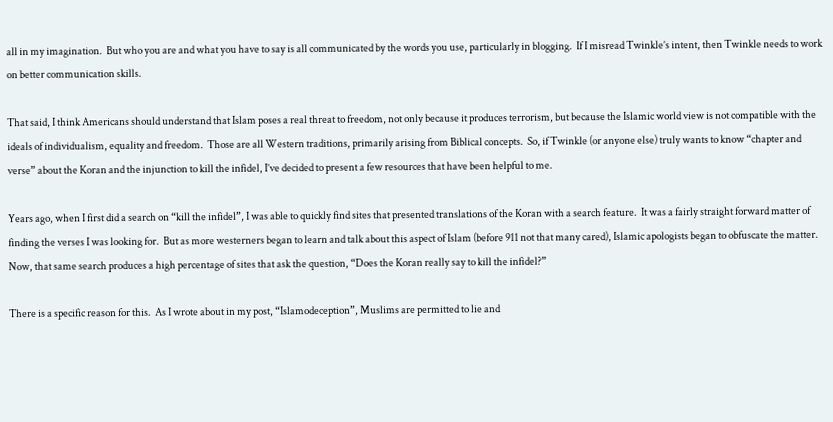all in my imagination.  But who you are and what you have to say is all communicated by the words you use, particularly in blogging.  If I misread Twinkle’s intent, then Twinkle needs to work on better communication skills.

That said, I think Americans should understand that Islam poses a real threat to freedom, not only because it produces terrorism, but because the Islamic world view is not compatible with the ideals of individualism, equality and freedom.  Those are all Western traditions, primarily arising from Biblical concepts.  So, if Twinkle (or anyone else) truly wants to know “chapter and verse” about the Koran and the injunction to kill the infidel, I’ve decided to present a few resources that have been helpful to me.

Years ago, when I first did a search on “kill the infidel”, I was able to quickly find sites that presented translations of the Koran with a search feature.  It was a fairly straight forward matter of finding the verses I was looking for.  But as more westerners began to learn and talk about this aspect of Islam (before 911 not that many cared), Islamic apologists began to obfuscate the matter.  Now, that same search produces a high percentage of sites that ask the question, “Does the Koran really say to kill the infidel?”

There is a specific reason for this.  As I wrote about in my post, “Islamodeception”, Muslims are permitted to lie and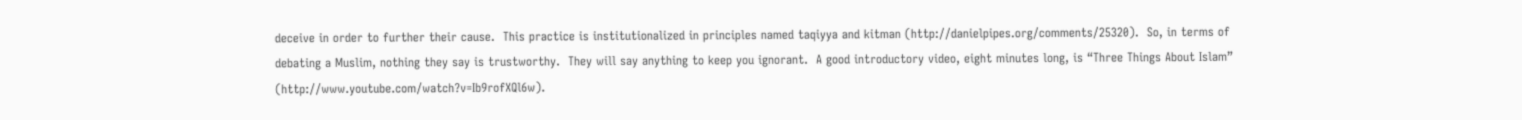deceive in order to further their cause.  This practice is institutionalized in principles named taqiyya and kitman (http://danielpipes.org/comments/25320).  So, in terms of debating a Muslim, nothing they say is trustworthy.  They will say anything to keep you ignorant.  A good introductory video, eight minutes long, is “Three Things About Islam” (http://www.youtube.com/watch?v=Ib9rofXQl6w).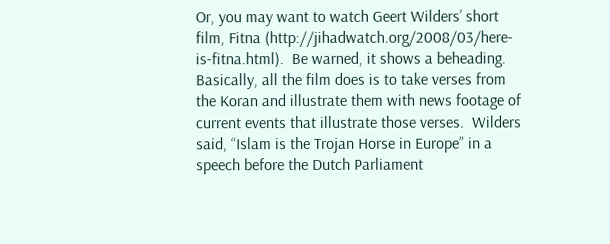Or, you may want to watch Geert Wilders’ short film, Fitna (http://jihadwatch.org/2008/03/here-is-fitna.html).  Be warned, it shows a beheading.  Basically, all the film does is to take verses from the Koran and illustrate them with news footage of current events that illustrate those verses.  Wilders said, “Islam is the Trojan Horse in Europe” in a speech before the Dutch Parliament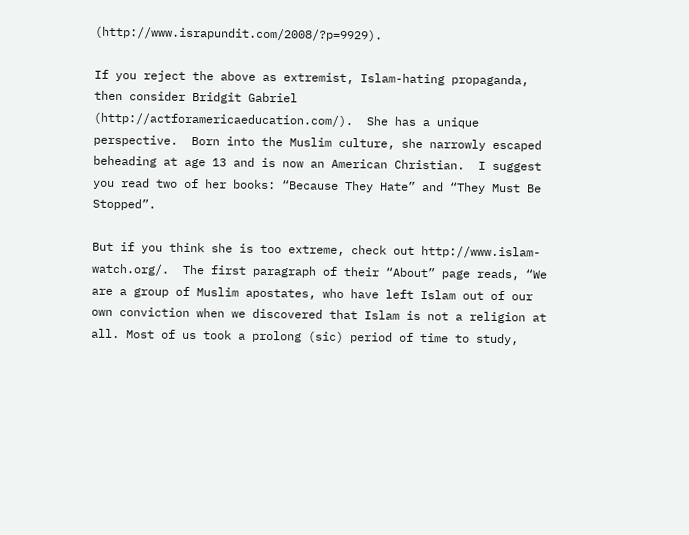(http://www.israpundit.com/2008/?p=9929).

If you reject the above as extremist, Islam-hating propaganda, then consider Bridgit Gabriel (http://actforamericaeducation.com/).  She has a unique perspective.  Born into the Muslim culture, she narrowly escaped beheading at age 13 and is now an American Christian.  I suggest you read two of her books: “Because They Hate” and “They Must Be Stopped”.

But if you think she is too extreme, check out http://www.islam-watch.org/.  The first paragraph of their “About” page reads, “We are a group of Muslim apostates, who have left Islam out of our own conviction when we discovered that Islam is not a religion at all. Most of us took a prolong (sic) period of time to study,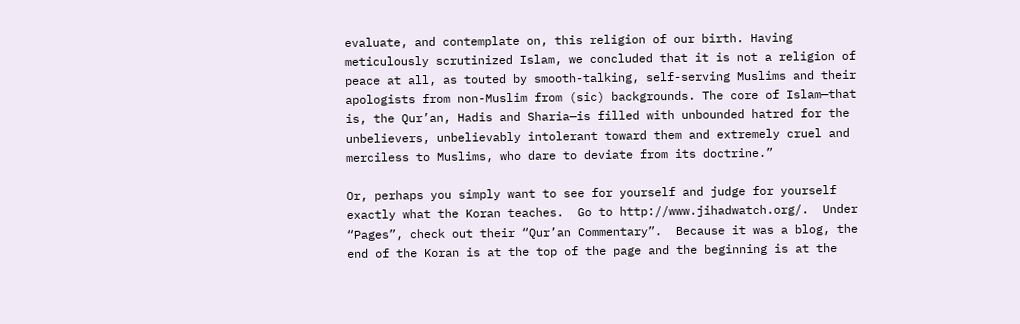evaluate, and contemplate on, this religion of our birth. Having meticulously scrutinized Islam, we concluded that it is not a religion of peace at all, as touted by smooth-talking, self-serving Muslims and their apologists from non-Muslim from (sic) backgrounds. The core of Islam—that is, the Qur’an, Hadis and Sharia—is filled with unbounded hatred for the unbelievers, unbelievably intolerant toward them and extremely cruel and merciless to Muslims, who dare to deviate from its doctrine.”

Or, perhaps you simply want to see for yourself and judge for yourself exactly what the Koran teaches.  Go to http://www.jihadwatch.org/.  Under “Pages”, check out their “Qur’an Commentary”.  Because it was a blog, the end of the Koran is at the top of the page and the beginning is at the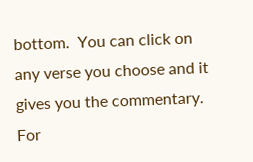bottom.  You can click on any verse you choose and it gives you the commentary.  For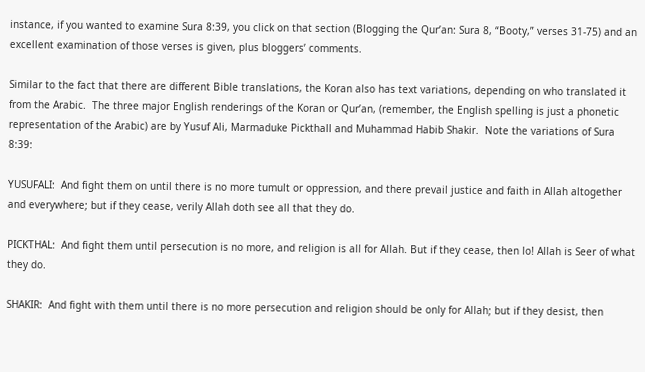instance, if you wanted to examine Sura 8:39, you click on that section (Blogging the Qur’an: Sura 8, “Booty,” verses 31-75) and an excellent examination of those verses is given, plus bloggers’ comments.

Similar to the fact that there are different Bible translations, the Koran also has text variations, depending on who translated it from the Arabic.  The three major English renderings of the Koran or Qur’an, (remember, the English spelling is just a phonetic representation of the Arabic) are by Yusuf Ali, Marmaduke Pickthall and Muhammad Habib Shakir.  Note the variations of Sura 8:39:

YUSUFALI:  And fight them on until there is no more tumult or oppression, and there prevail justice and faith in Allah altogether and everywhere; but if they cease, verily Allah doth see all that they do.

PICKTHAL:  And fight them until persecution is no more, and religion is all for Allah. But if they cease, then lo! Allah is Seer of what they do.

SHAKIR:  And fight with them until there is no more persecution and religion should be only for Allah; but if they desist, then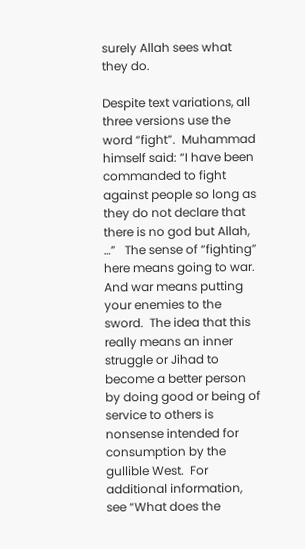surely Allah sees what they do.

Despite text variations, all three versions use the word “fight”.  Muhammad himself said: “I have been commanded to fight against people so long as they do not declare that there is no god but Allah, …”   The sense of “fighting” here means going to war.  And war means putting your enemies to the sword.  The idea that this really means an inner struggle or Jihad to become a better person by doing good or being of service to others is nonsense intended for consumption by the gullible West.  For additional information, see “What does the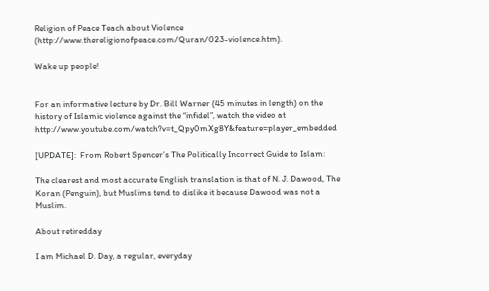Religion of Peace Teach about Violence (http://www.thereligionofpeace.com/Quran/023-violence.htm).

Wake up people!


For an informative lecture by Dr. Bill Warner (45 minutes in length) on the history of Islamic violence against the “infidel”, watch the video at http://www.youtube.com/watch?v=t_Qpy0mXg8Y&feature=player_embedded

[UPDATE]:  From Robert Spencer’s The Politically Incorrect Guide to Islam:

The clearest and most accurate English translation is that of N. J. Dawood, The Koran (Penguin), but Muslims tend to dislike it because Dawood was not a Muslim.

About retiredday

I am Michael D. Day, a regular, everyday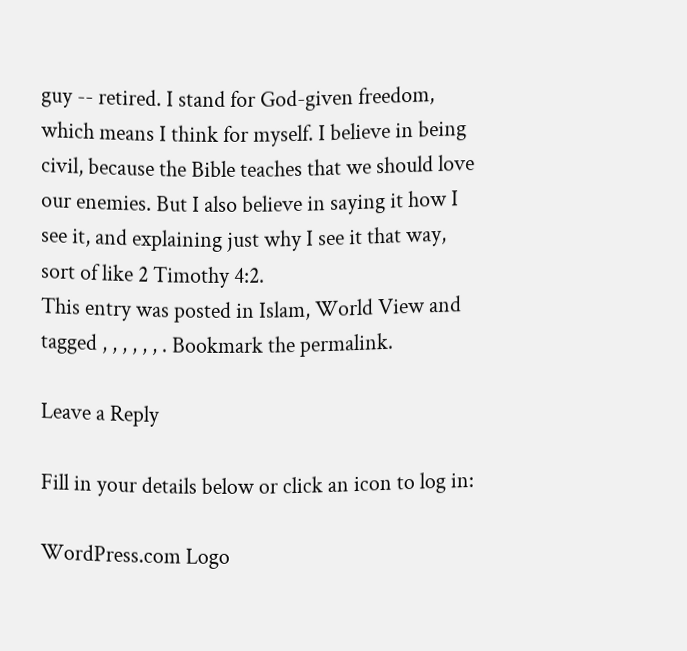guy -- retired. I stand for God-given freedom, which means I think for myself. I believe in being civil, because the Bible teaches that we should love our enemies. But I also believe in saying it how I see it, and explaining just why I see it that way, sort of like 2 Timothy 4:2.
This entry was posted in Islam, World View and tagged , , , , , , . Bookmark the permalink.

Leave a Reply

Fill in your details below or click an icon to log in:

WordPress.com Logo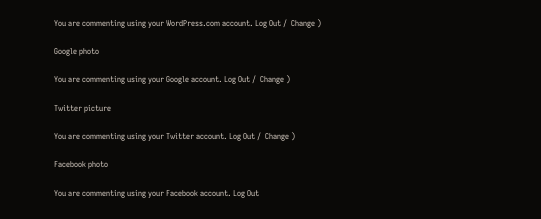You are commenting using your WordPress.com account. Log Out /  Change )

Google photo

You are commenting using your Google account. Log Out /  Change )

Twitter picture

You are commenting using your Twitter account. Log Out /  Change )

Facebook photo

You are commenting using your Facebook account. Log Out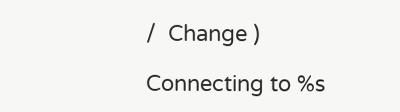/  Change )

Connecting to %s